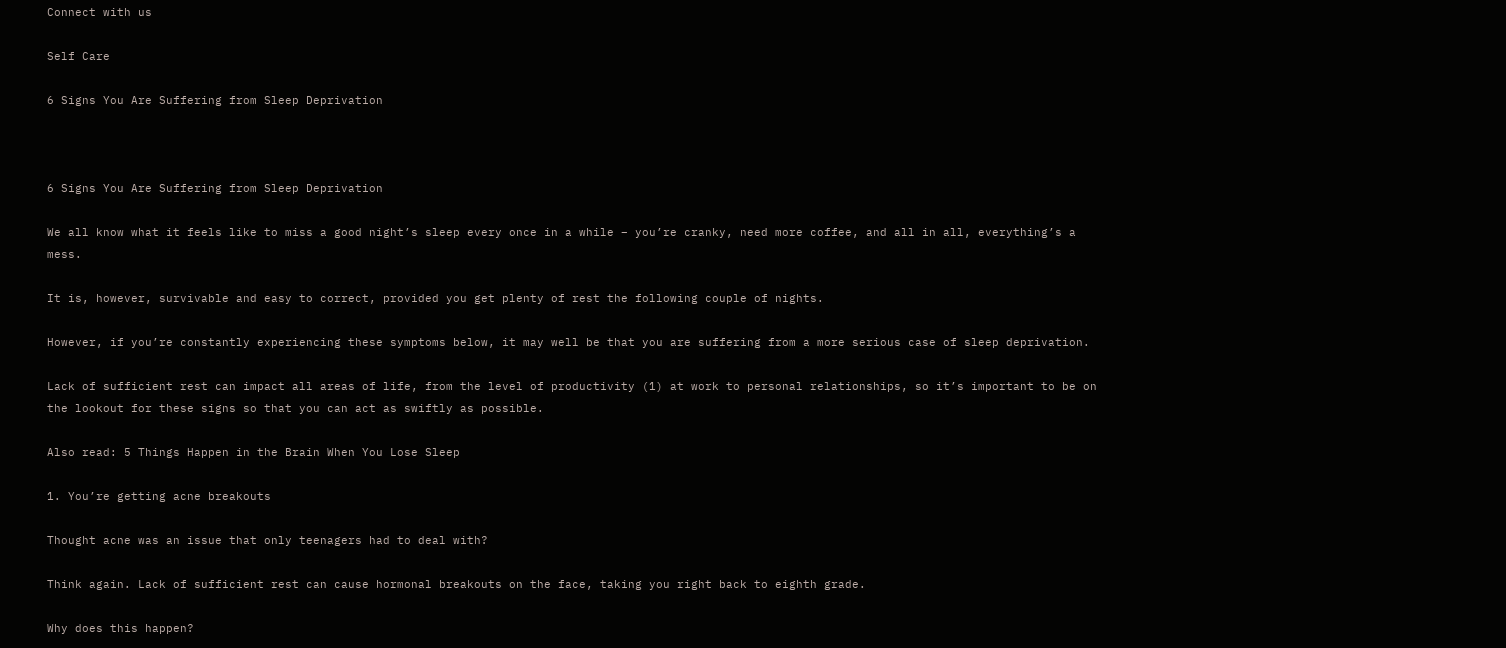Connect with us

Self Care

6 Signs You Are Suffering from Sleep Deprivation



6 Signs You Are Suffering from Sleep Deprivation

We all know what it feels like to miss a good night’s sleep every once in a while – you’re cranky, need more coffee, and all in all, everything’s a mess.

It is, however, survivable and easy to correct, provided you get plenty of rest the following couple of nights.

However, if you’re constantly experiencing these symptoms below, it may well be that you are suffering from a more serious case of sleep deprivation.

Lack of sufficient rest can impact all areas of life, from the level of productivity (1) at work to personal relationships, so it’s important to be on the lookout for these signs so that you can act as swiftly as possible.

Also read: 5 Things Happen in the Brain When You Lose Sleep

1. You’re getting acne breakouts

Thought acne was an issue that only teenagers had to deal with?

Think again. Lack of sufficient rest can cause hormonal breakouts on the face, taking you right back to eighth grade.

Why does this happen?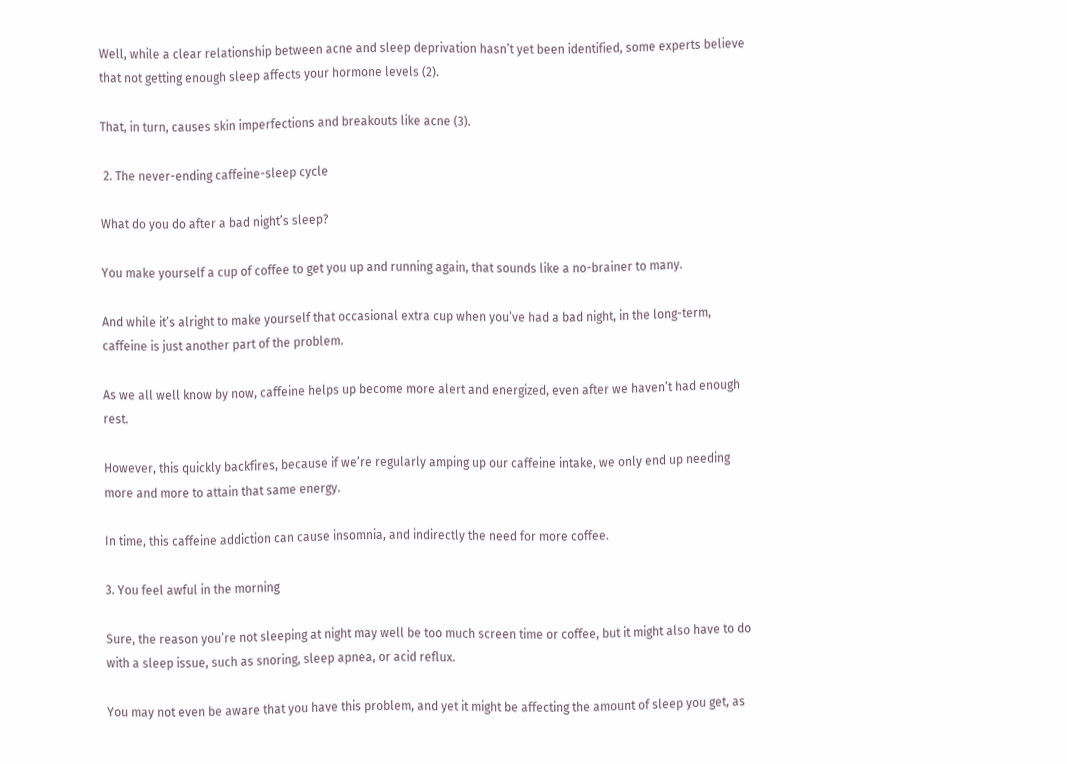Well, while a clear relationship between acne and sleep deprivation hasn’t yet been identified, some experts believe that not getting enough sleep affects your hormone levels (2).

That, in turn, causes skin imperfections and breakouts like acne (3).

 2. The never-ending caffeine-sleep cycle

What do you do after a bad night’s sleep?

You make yourself a cup of coffee to get you up and running again, that sounds like a no-brainer to many.

And while it’s alright to make yourself that occasional extra cup when you’ve had a bad night, in the long-term, caffeine is just another part of the problem.

As we all well know by now, caffeine helps up become more alert and energized, even after we haven’t had enough rest.

However, this quickly backfires, because if we’re regularly amping up our caffeine intake, we only end up needing more and more to attain that same energy.

In time, this caffeine addiction can cause insomnia, and indirectly the need for more coffee.

3. You feel awful in the morning

Sure, the reason you’re not sleeping at night may well be too much screen time or coffee, but it might also have to do with a sleep issue, such as snoring, sleep apnea, or acid reflux.

You may not even be aware that you have this problem, and yet it might be affecting the amount of sleep you get, as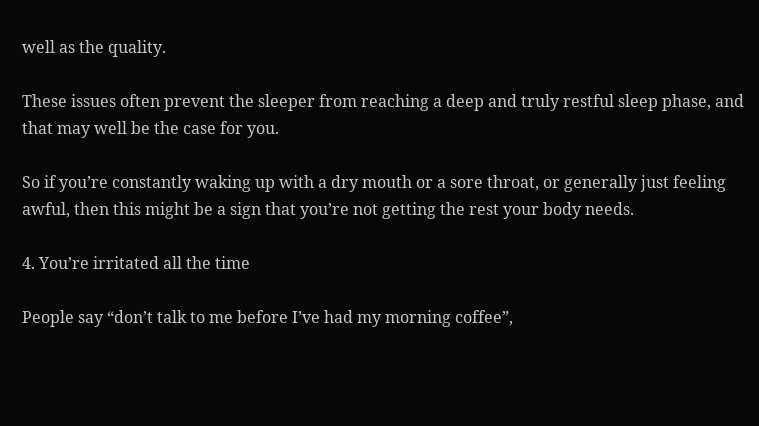well as the quality.

These issues often prevent the sleeper from reaching a deep and truly restful sleep phase, and that may well be the case for you.

So if you’re constantly waking up with a dry mouth or a sore throat, or generally just feeling awful, then this might be a sign that you’re not getting the rest your body needs.

4. You’re irritated all the time

People say “don’t talk to me before I’ve had my morning coffee”,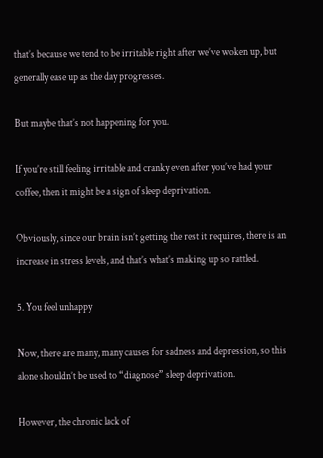that’s because we tend to be irritable right after we’ve woken up, but generally ease up as the day progresses.

But maybe that’s not happening for you.

If you’re still feeling irritable and cranky even after you’ve had your coffee, then it might be a sign of sleep deprivation.

Obviously, since our brain isn’t getting the rest it requires, there is an increase in stress levels, and that’s what’s making up so rattled.

5. You feel unhappy

Now, there are many, many causes for sadness and depression, so this alone shouldn’t be used to “diagnose” sleep deprivation.

However, the chronic lack of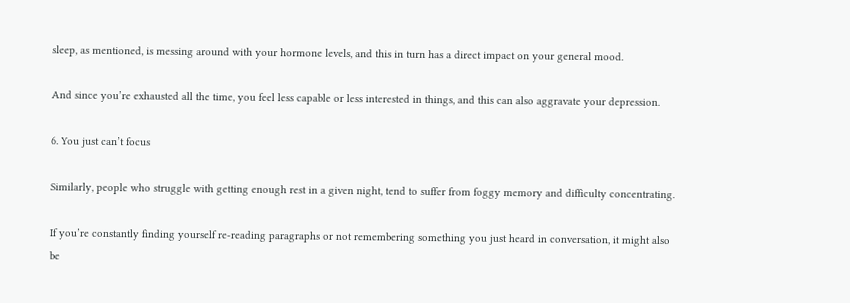sleep, as mentioned, is messing around with your hormone levels, and this in turn has a direct impact on your general mood.

And since you’re exhausted all the time, you feel less capable or less interested in things, and this can also aggravate your depression.

6. You just can’t focus

Similarly, people who struggle with getting enough rest in a given night, tend to suffer from foggy memory and difficulty concentrating.

If you’re constantly finding yourself re-reading paragraphs or not remembering something you just heard in conversation, it might also be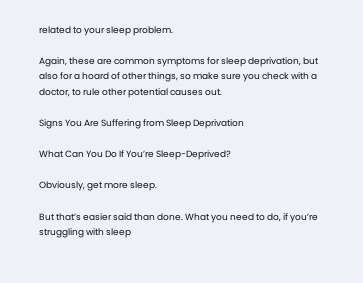related to your sleep problem.

Again, these are common symptoms for sleep deprivation, but also for a hoard of other things, so make sure you check with a doctor, to rule other potential causes out.

Signs You Are Suffering from Sleep Deprivation

What Can You Do If You’re Sleep-Deprived?

Obviously, get more sleep.

But that’s easier said than done. What you need to do, if you’re struggling with sleep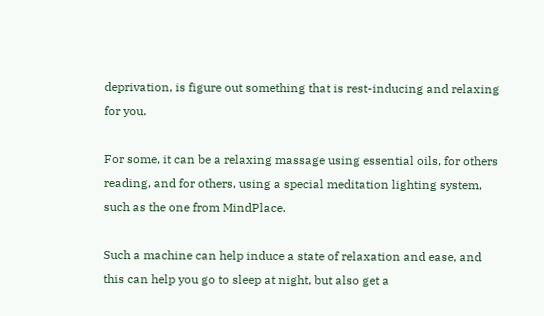deprivation, is figure out something that is rest-inducing and relaxing for you.

For some, it can be a relaxing massage using essential oils, for others reading, and for others, using a special meditation lighting system, such as the one from MindPlace.

Such a machine can help induce a state of relaxation and ease, and this can help you go to sleep at night, but also get a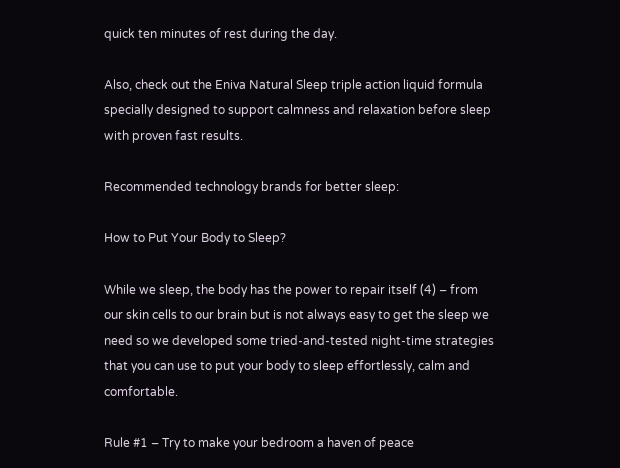quick ten minutes of rest during the day.

Also, check out the Eniva Natural Sleep triple action liquid formula specially designed to support calmness and relaxation before sleep with proven fast results.

Recommended technology brands for better sleep:

How to Put Your Body to Sleep?

While we sleep, the body has the power to repair itself (4) – from our skin cells to our brain but is not always easy to get the sleep we need so we developed some tried-and-tested night-time strategies that you can use to put your body to sleep effortlessly, calm and comfortable.

Rule #1 – Try to make your bedroom a haven of peace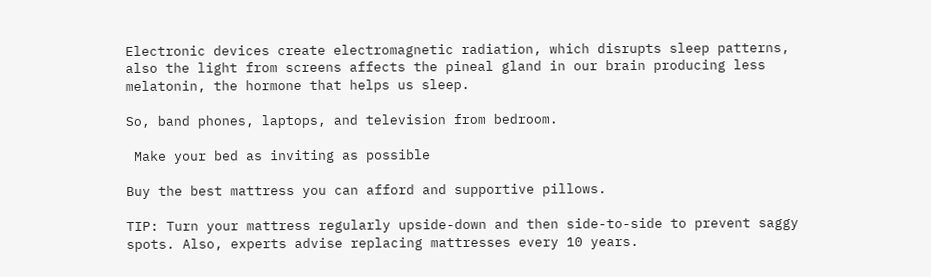Electronic devices create electromagnetic radiation, which disrupts sleep patterns, also the light from screens affects the pineal gland in our brain producing less melatonin, the hormone that helps us sleep.

So, band phones, laptops, and television from bedroom.

 Make your bed as inviting as possible

Buy the best mattress you can afford and supportive pillows.

TIP: Turn your mattress regularly upside-down and then side-to-side to prevent saggy spots. Also, experts advise replacing mattresses every 10 years.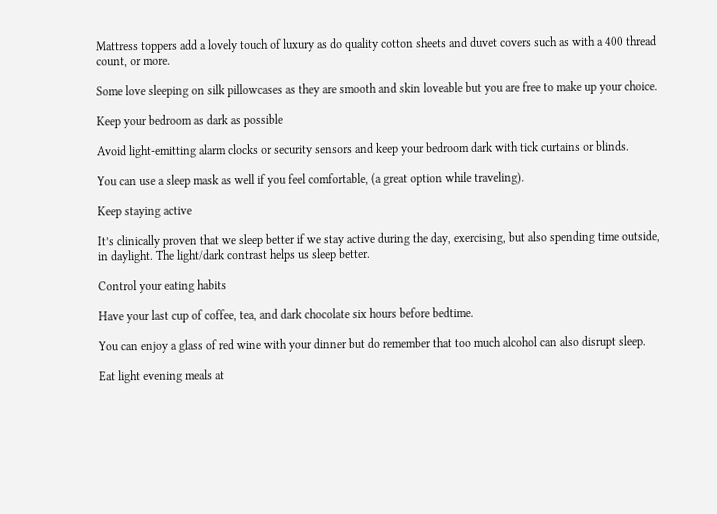Mattress toppers add a lovely touch of luxury as do quality cotton sheets and duvet covers such as with a 400 thread count, or more.

Some love sleeping on silk pillowcases as they are smooth and skin loveable but you are free to make up your choice.

Keep your bedroom as dark as possible

Avoid light-emitting alarm clocks or security sensors and keep your bedroom dark with tick curtains or blinds.

You can use a sleep mask as well if you feel comfortable, (a great option while traveling).

Keep staying active

It’s clinically proven that we sleep better if we stay active during the day, exercising, but also spending time outside, in daylight. The light/dark contrast helps us sleep better.

Control your eating habits

Have your last cup of coffee, tea, and dark chocolate six hours before bedtime.

You can enjoy a glass of red wine with your dinner but do remember that too much alcohol can also disrupt sleep.

Eat light evening meals at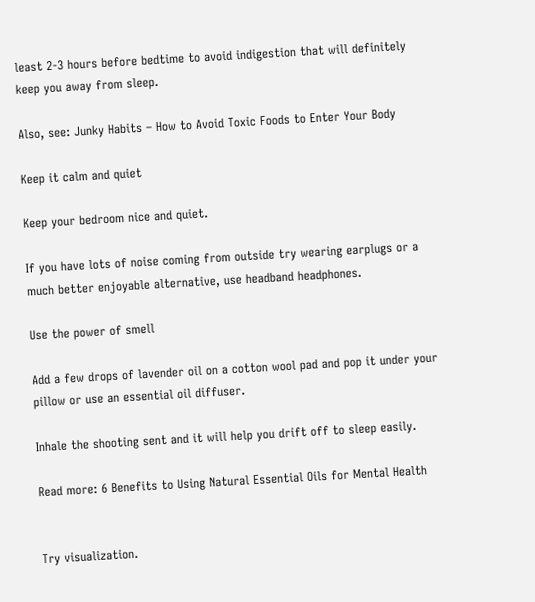least 2-3 hours before bedtime to avoid indigestion that will definitely keep you away from sleep.

Also, see: Junky Habits – How to Avoid Toxic Foods to Enter Your Body

Keep it calm and quiet

Keep your bedroom nice and quiet.

If you have lots of noise coming from outside try wearing earplugs or a much better enjoyable alternative, use headband headphones.

Use the power of smell

Add a few drops of lavender oil on a cotton wool pad and pop it under your pillow or use an essential oil diffuser.

Inhale the shooting sent and it will help you drift off to sleep easily.

Read more: 6 Benefits to Using Natural Essential Oils for Mental Health


Try visualization.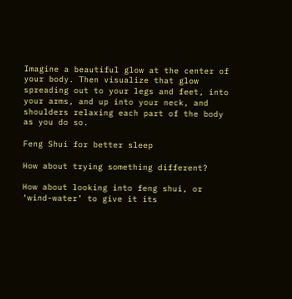Imagine a beautiful glow at the center of your body. Then visualize that glow spreading out to your legs and feet, into your arms, and up into your neck, and shoulders relaxing each part of the body as you do so.

Feng Shui for better sleep

How about trying something different?

How about looking into feng shui, or ‘wind-water’ to give it its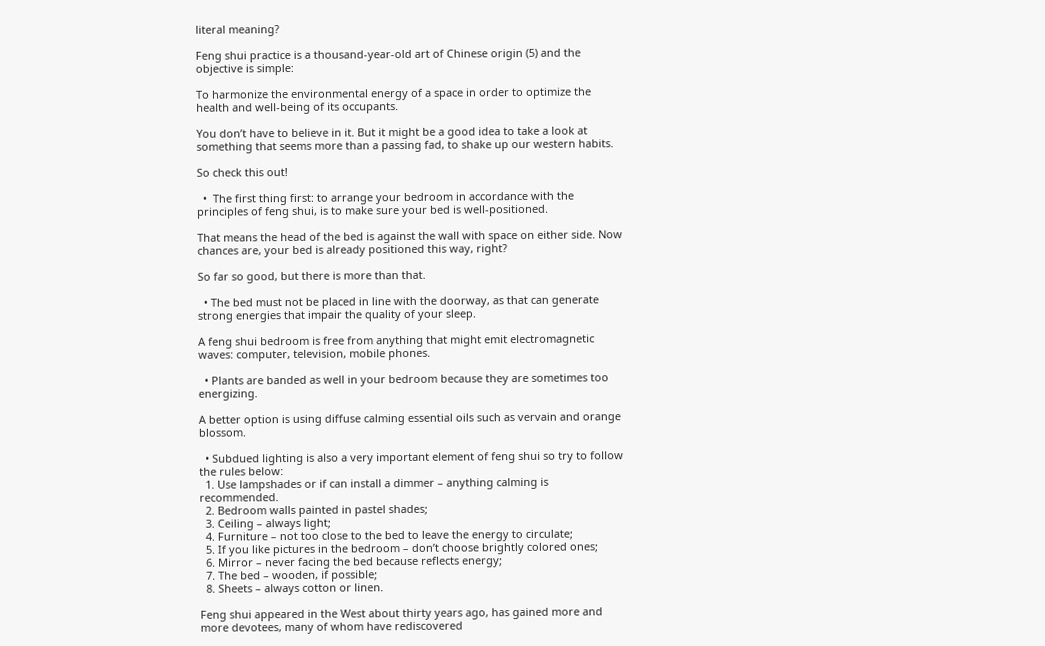literal meaning?

Feng shui practice is a thousand-year-old art of Chinese origin (5) and the objective is simple:

To harmonize the environmental energy of a space in order to optimize the health and well-being of its occupants.

You don’t have to believe in it. But it might be a good idea to take a look at something that seems more than a passing fad, to shake up our western habits.

So check this out!

  •  The first thing first: to arrange your bedroom in accordance with the principles of feng shui, is to make sure your bed is well-positioned.

That means the head of the bed is against the wall with space on either side. Now chances are, your bed is already positioned this way, right?

So far so good, but there is more than that.

  • The bed must not be placed in line with the doorway, as that can generate strong energies that impair the quality of your sleep.

A feng shui bedroom is free from anything that might emit electromagnetic waves: computer, television, mobile phones.

  • Plants are banded as well in your bedroom because they are sometimes too energizing.

A better option is using diffuse calming essential oils such as vervain and orange blossom.

  • Subdued lighting is also a very important element of feng shui so try to follow the rules below:
  1. Use lampshades or if can install a dimmer – anything calming is recommended.
  2. Bedroom walls painted in pastel shades;
  3. Ceiling – always light;
  4. Furniture – not too close to the bed to leave the energy to circulate;
  5. If you like pictures in the bedroom – don’t choose brightly colored ones;
  6. Mirror – never facing the bed because reflects energy;
  7. The bed – wooden, if possible;
  8. Sheets – always cotton or linen.

Feng shui appeared in the West about thirty years ago, has gained more and more devotees, many of whom have rediscovered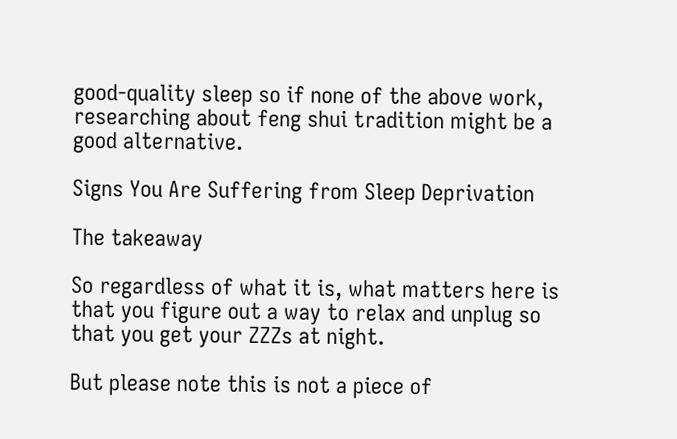good-quality sleep so if none of the above work, researching about feng shui tradition might be a good alternative.

Signs You Are Suffering from Sleep Deprivation

The takeaway

So regardless of what it is, what matters here is that you figure out a way to relax and unplug so that you get your ZZZs at night.

But please note this is not a piece of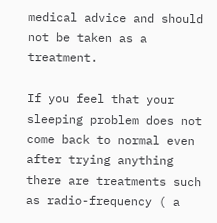medical advice and should not be taken as a treatment.

If you feel that your sleeping problem does not come back to normal even after trying anything there are treatments such as radio-frequency ( a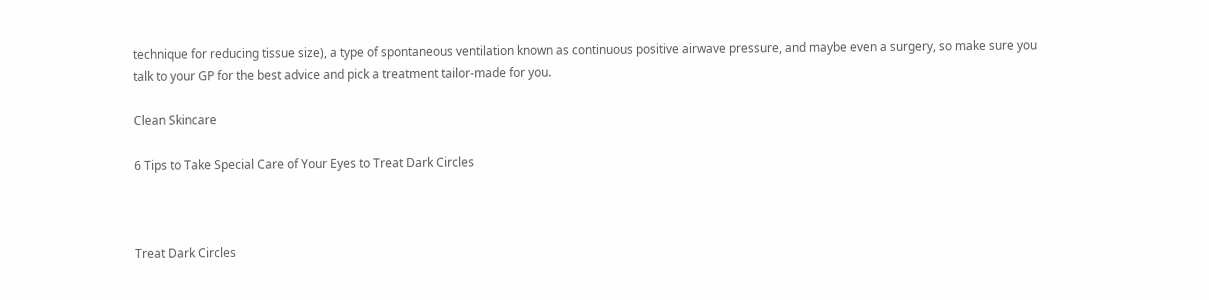technique for reducing tissue size), a type of spontaneous ventilation known as continuous positive airwave pressure, and maybe even a surgery, so make sure you talk to your GP for the best advice and pick a treatment tailor-made for you.

Clean Skincare

6 Tips to Take Special Care of Your Eyes to Treat Dark Circles



Treat Dark Circles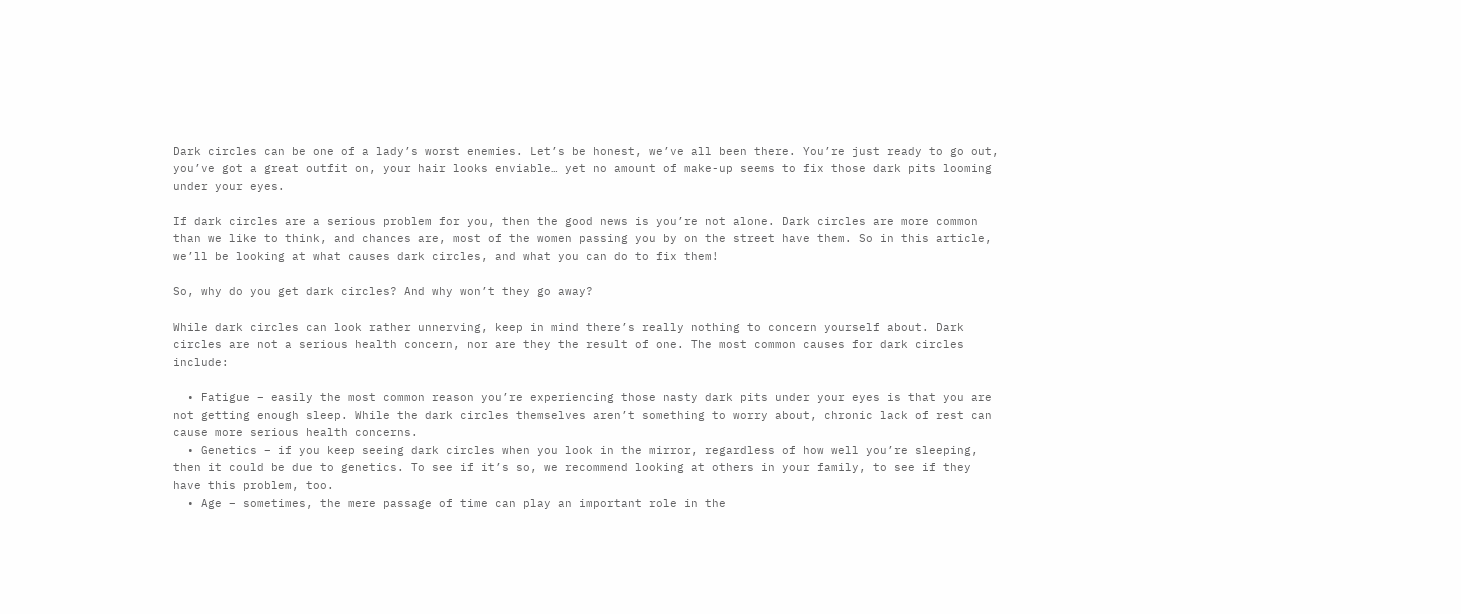Dark circles can be one of a lady’s worst enemies. Let’s be honest, we’ve all been there. You’re just ready to go out, you’ve got a great outfit on, your hair looks enviable… yet no amount of make-up seems to fix those dark pits looming under your eyes.

If dark circles are a serious problem for you, then the good news is you’re not alone. Dark circles are more common than we like to think, and chances are, most of the women passing you by on the street have them. So in this article, we’ll be looking at what causes dark circles, and what you can do to fix them!

So, why do you get dark circles? And why won’t they go away?

While dark circles can look rather unnerving, keep in mind there’s really nothing to concern yourself about. Dark circles are not a serious health concern, nor are they the result of one. The most common causes for dark circles include:

  • Fatigue – easily the most common reason you’re experiencing those nasty dark pits under your eyes is that you are not getting enough sleep. While the dark circles themselves aren’t something to worry about, chronic lack of rest can cause more serious health concerns.
  • Genetics – if you keep seeing dark circles when you look in the mirror, regardless of how well you’re sleeping, then it could be due to genetics. To see if it’s so, we recommend looking at others in your family, to see if they have this problem, too.
  • Age – sometimes, the mere passage of time can play an important role in the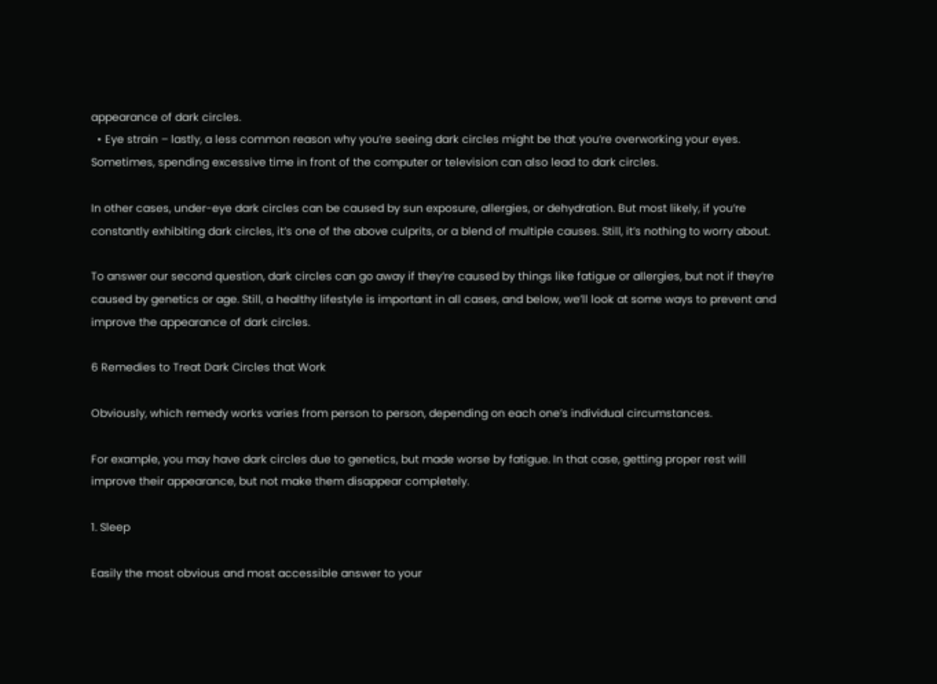appearance of dark circles.
  • Eye strain – lastly, a less common reason why you’re seeing dark circles might be that you’re overworking your eyes. Sometimes, spending excessive time in front of the computer or television can also lead to dark circles.

In other cases, under-eye dark circles can be caused by sun exposure, allergies, or dehydration. But most likely, if you’re constantly exhibiting dark circles, it’s one of the above culprits, or a blend of multiple causes. Still, it’s nothing to worry about.

To answer our second question, dark circles can go away if they’re caused by things like fatigue or allergies, but not if they’re caused by genetics or age. Still, a healthy lifestyle is important in all cases, and below, we’ll look at some ways to prevent and improve the appearance of dark circles.

6 Remedies to Treat Dark Circles that Work

Obviously, which remedy works varies from person to person, depending on each one’s individual circumstances.

For example, you may have dark circles due to genetics, but made worse by fatigue. In that case, getting proper rest will improve their appearance, but not make them disappear completely.

1. Sleep

Easily the most obvious and most accessible answer to your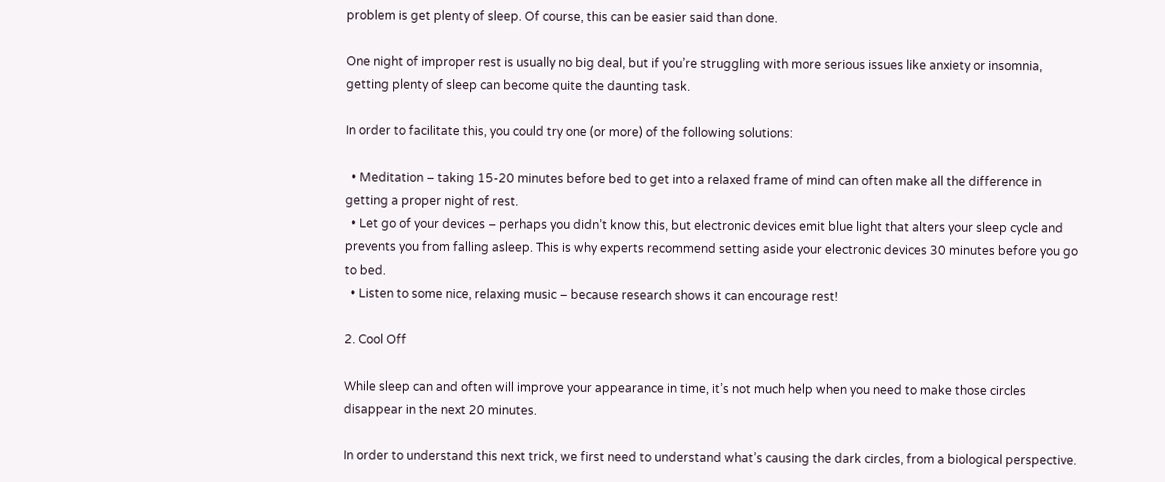problem is get plenty of sleep. Of course, this can be easier said than done.

One night of improper rest is usually no big deal, but if you’re struggling with more serious issues like anxiety or insomnia, getting plenty of sleep can become quite the daunting task.

In order to facilitate this, you could try one (or more) of the following solutions:

  • Meditation – taking 15-20 minutes before bed to get into a relaxed frame of mind can often make all the difference in getting a proper night of rest.
  • Let go of your devices – perhaps you didn’t know this, but electronic devices emit blue light that alters your sleep cycle and prevents you from falling asleep. This is why experts recommend setting aside your electronic devices 30 minutes before you go to bed.
  • Listen to some nice, relaxing music – because research shows it can encourage rest!

2. Cool Off

While sleep can and often will improve your appearance in time, it’s not much help when you need to make those circles disappear in the next 20 minutes.

In order to understand this next trick, we first need to understand what’s causing the dark circles, from a biological perspective.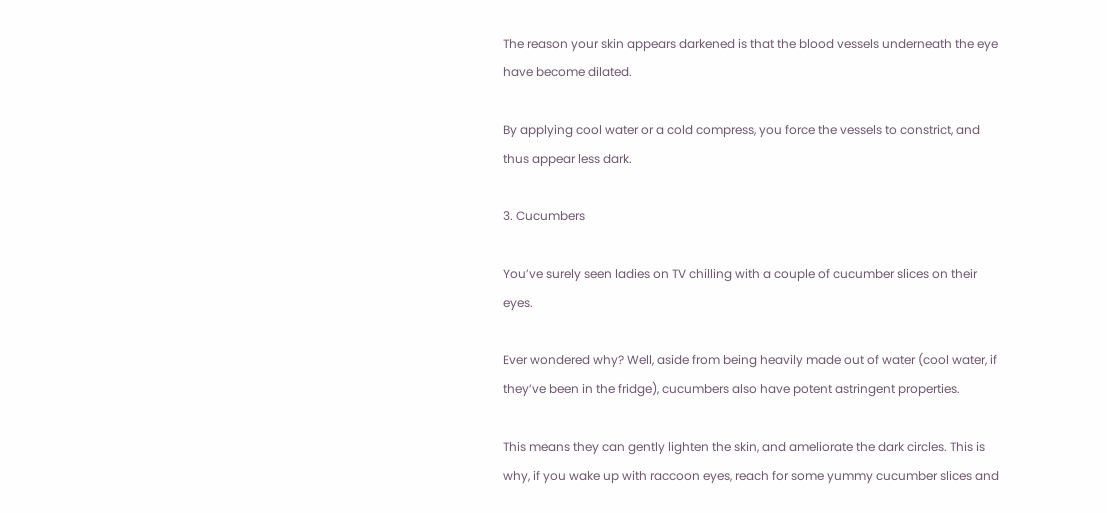The reason your skin appears darkened is that the blood vessels underneath the eye have become dilated.

By applying cool water or a cold compress, you force the vessels to constrict, and thus appear less dark.

3. Cucumbers

You’ve surely seen ladies on TV chilling with a couple of cucumber slices on their eyes.

Ever wondered why? Well, aside from being heavily made out of water (cool water, if they’ve been in the fridge), cucumbers also have potent astringent properties.

This means they can gently lighten the skin, and ameliorate the dark circles. This is why, if you wake up with raccoon eyes, reach for some yummy cucumber slices and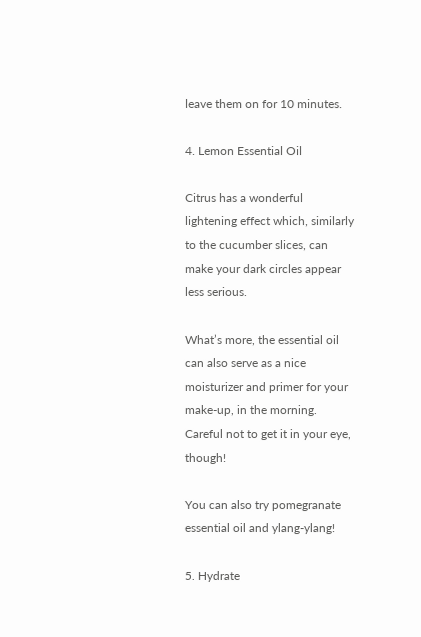leave them on for 10 minutes.

4. Lemon Essential Oil

Citrus has a wonderful lightening effect which, similarly to the cucumber slices, can make your dark circles appear less serious.

What’s more, the essential oil can also serve as a nice moisturizer and primer for your make-up, in the morning. Careful not to get it in your eye, though!

You can also try pomegranate essential oil and ylang-ylang!

5. Hydrate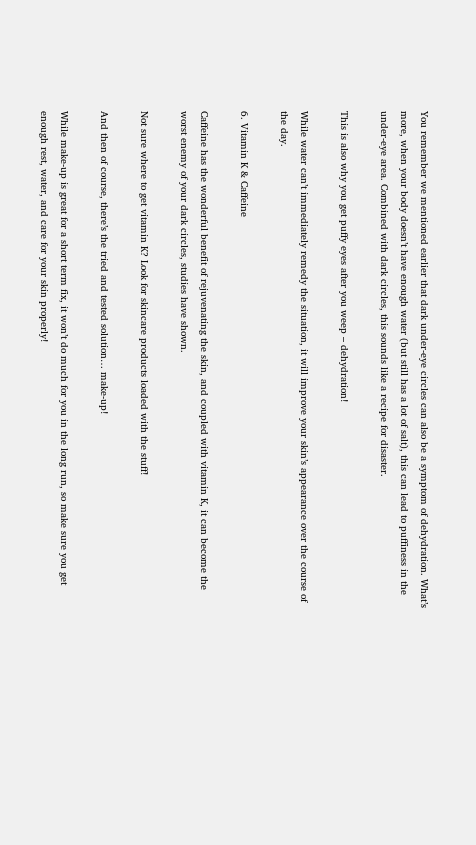You remember we mentioned earlier that dark under-eye circles can also be a symptom of dehydration. What’s more, when your body doesn’t have enough water (but still has a lot of salt), this can lead to puffiness in the under-eye area. Combined with dark circles, this sounds like a recipe for disaster.

This is also why you get puffy eyes after you weep – dehydration!

While water can’t immediately remedy the situation, it will improve your skin’s appearance over the course of the day.

6. Vitamin K & Caffeine

Caffeine has the wonderful benefit of rejuvenating the skin, and coupled with vitamin K, it can become the worst enemy of your dark circles, studies have shown.

Not sure where to get vitamin K? Look for skincare products loaded with the stuff!

And then of course, there’s the tried and tested solution… make-up!

While make-up is great for a short term fix, it won’t do much for you in the long run, so make sure you get enough rest, water, and care for your skin properly!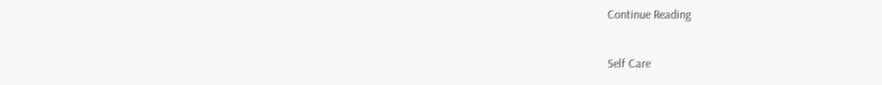Continue Reading

Self Care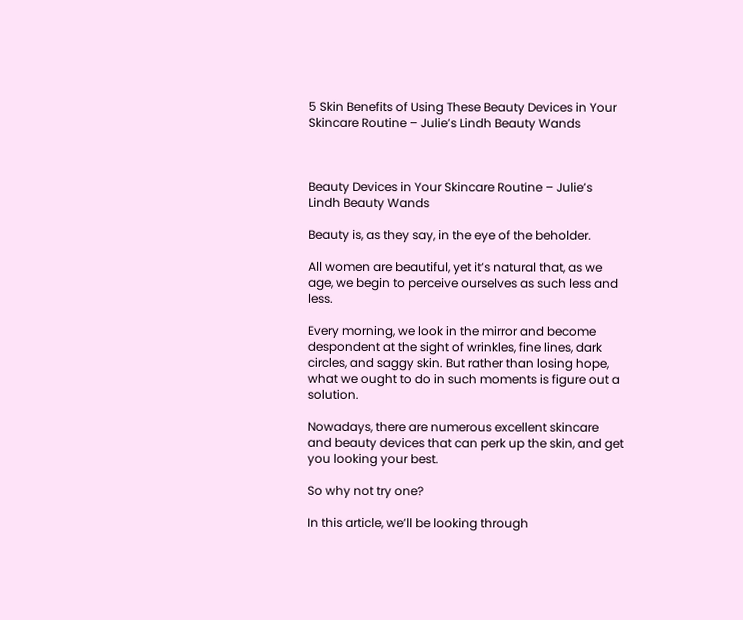5 Skin Benefits of Using These Beauty Devices in Your Skincare Routine – Julie’s Lindh Beauty Wands



Beauty Devices in Your Skincare Routine – Julie’s Lindh Beauty Wands

Beauty is, as they say, in the eye of the beholder.

All women are beautiful, yet it’s natural that, as we age, we begin to perceive ourselves as such less and less.

Every morning, we look in the mirror and become despondent at the sight of wrinkles, fine lines, dark circles, and saggy skin. But rather than losing hope, what we ought to do in such moments is figure out a solution.

Nowadays, there are numerous excellent skincare and beauty devices that can perk up the skin, and get you looking your best.

So why not try one?

In this article, we’ll be looking through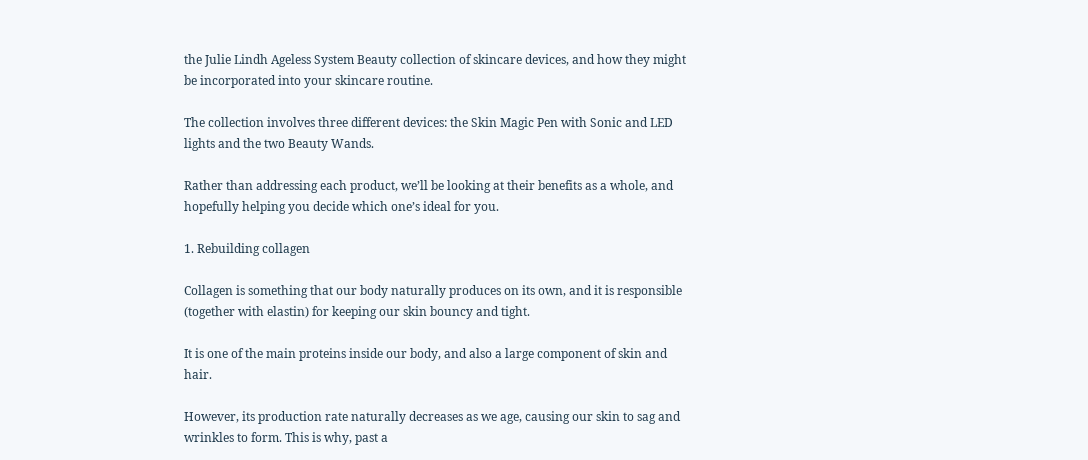the Julie Lindh Ageless System Beauty collection of skincare devices, and how they might be incorporated into your skincare routine.

The collection involves three different devices: the Skin Magic Pen with Sonic and LED lights and the two Beauty Wands.

Rather than addressing each product, we’ll be looking at their benefits as a whole, and hopefully helping you decide which one’s ideal for you.

1. Rebuilding collagen

Collagen is something that our body naturally produces on its own, and it is responsible (together with elastin) for keeping our skin bouncy and tight.

It is one of the main proteins inside our body, and also a large component of skin and hair.

However, its production rate naturally decreases as we age, causing our skin to sag and wrinkles to form. This is why, past a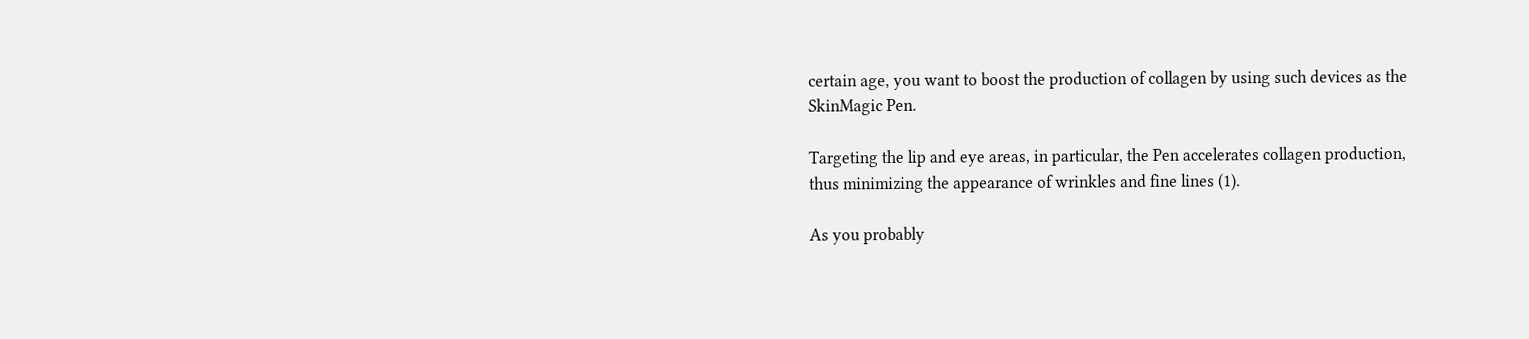certain age, you want to boost the production of collagen by using such devices as the SkinMagic Pen.

Targeting the lip and eye areas, in particular, the Pen accelerates collagen production, thus minimizing the appearance of wrinkles and fine lines (1).

As you probably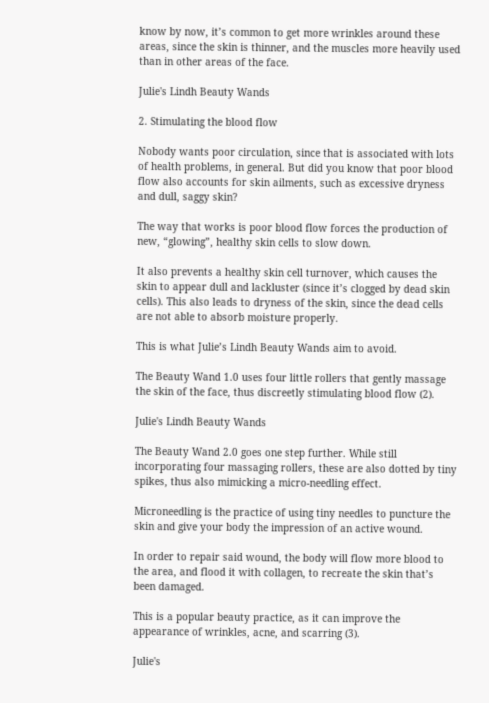know by now, it’s common to get more wrinkles around these areas, since the skin is thinner, and the muscles more heavily used than in other areas of the face.

Julie's Lindh Beauty Wands

2. Stimulating the blood flow

Nobody wants poor circulation, since that is associated with lots of health problems, in general. But did you know that poor blood flow also accounts for skin ailments, such as excessive dryness and dull, saggy skin?

The way that works is poor blood flow forces the production of new, “glowing”, healthy skin cells to slow down.

It also prevents a healthy skin cell turnover, which causes the skin to appear dull and lackluster (since it’s clogged by dead skin cells). This also leads to dryness of the skin, since the dead cells are not able to absorb moisture properly.

This is what Julie’s Lindh Beauty Wands aim to avoid.

The Beauty Wand 1.0 uses four little rollers that gently massage the skin of the face, thus discreetly stimulating blood flow (2).

Julie's Lindh Beauty Wands

The Beauty Wand 2.0 goes one step further. While still incorporating four massaging rollers, these are also dotted by tiny spikes, thus also mimicking a micro-needling effect.

Microneedling is the practice of using tiny needles to puncture the skin and give your body the impression of an active wound.

In order to repair said wound, the body will flow more blood to the area, and flood it with collagen, to recreate the skin that’s been damaged.

This is a popular beauty practice, as it can improve the appearance of wrinkles, acne, and scarring (3).

Julie's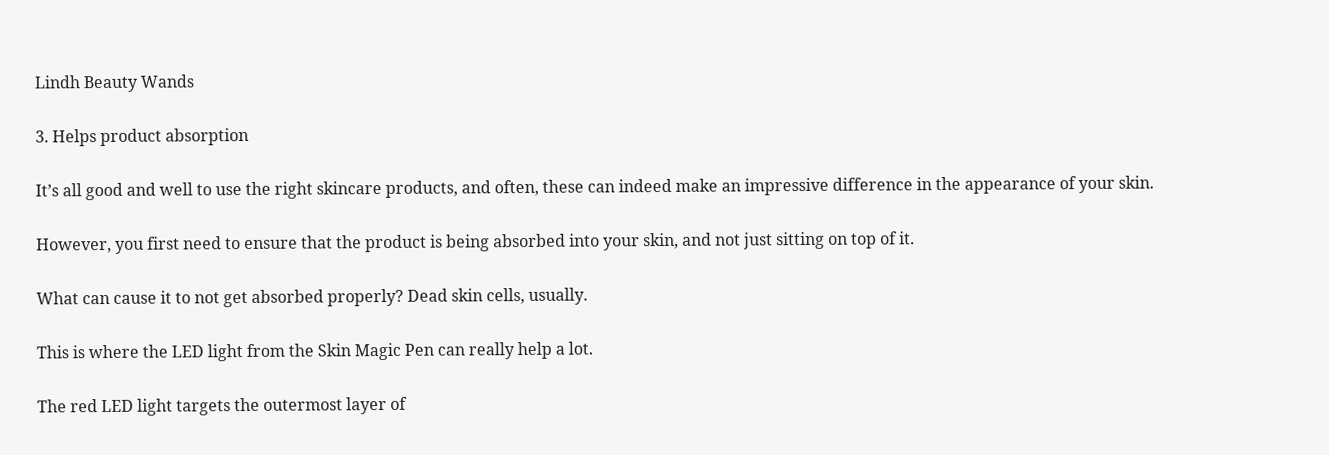Lindh Beauty Wands

3. Helps product absorption

It’s all good and well to use the right skincare products, and often, these can indeed make an impressive difference in the appearance of your skin.

However, you first need to ensure that the product is being absorbed into your skin, and not just sitting on top of it.

What can cause it to not get absorbed properly? Dead skin cells, usually.

This is where the LED light from the Skin Magic Pen can really help a lot.

The red LED light targets the outermost layer of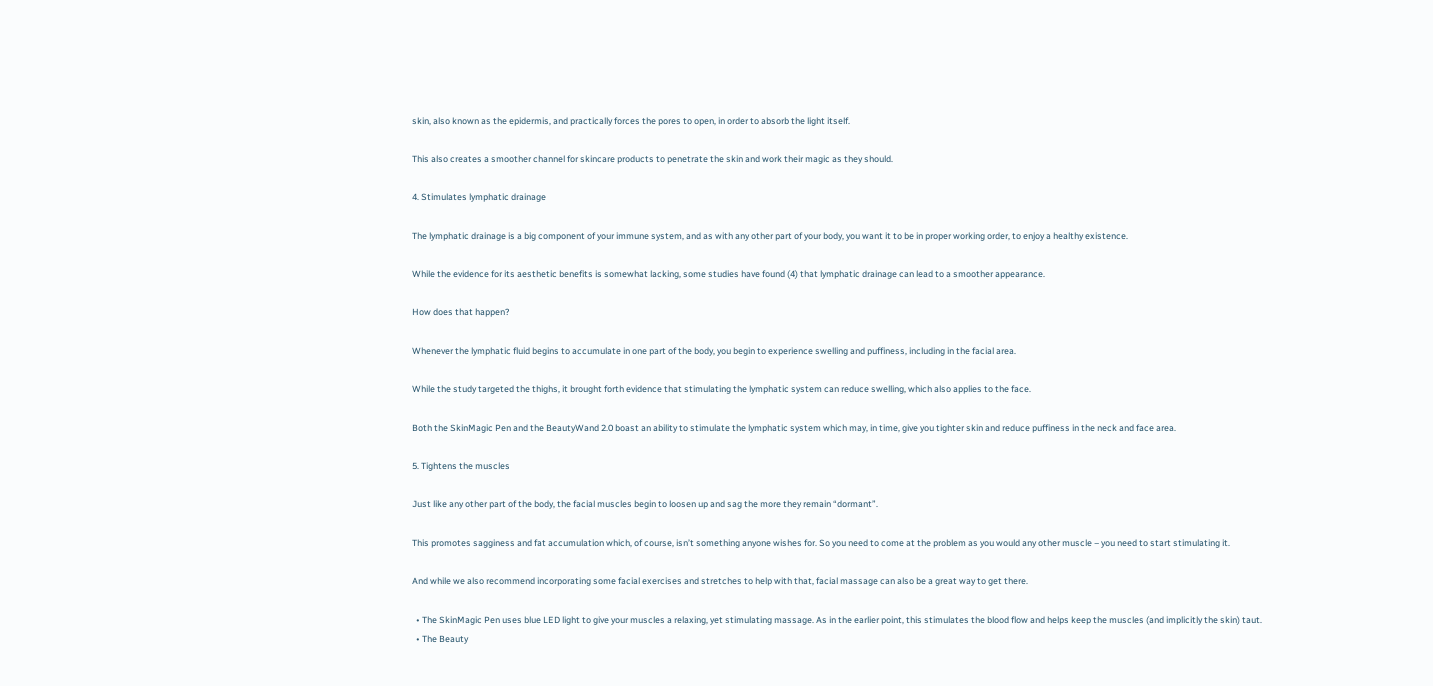skin, also known as the epidermis, and practically forces the pores to open, in order to absorb the light itself.

This also creates a smoother channel for skincare products to penetrate the skin and work their magic as they should.

4. Stimulates lymphatic drainage

The lymphatic drainage is a big component of your immune system, and as with any other part of your body, you want it to be in proper working order, to enjoy a healthy existence.

While the evidence for its aesthetic benefits is somewhat lacking, some studies have found (4) that lymphatic drainage can lead to a smoother appearance.

How does that happen?

Whenever the lymphatic fluid begins to accumulate in one part of the body, you begin to experience swelling and puffiness, including in the facial area.

While the study targeted the thighs, it brought forth evidence that stimulating the lymphatic system can reduce swelling, which also applies to the face.

Both the SkinMagic Pen and the BeautyWand 2.0 boast an ability to stimulate the lymphatic system which may, in time, give you tighter skin and reduce puffiness in the neck and face area.

5. Tightens the muscles

Just like any other part of the body, the facial muscles begin to loosen up and sag the more they remain “dormant”.

This promotes sagginess and fat accumulation which, of course, isn’t something anyone wishes for. So you need to come at the problem as you would any other muscle – you need to start stimulating it.

And while we also recommend incorporating some facial exercises and stretches to help with that, facial massage can also be a great way to get there.

  • The SkinMagic Pen uses blue LED light to give your muscles a relaxing, yet stimulating massage. As in the earlier point, this stimulates the blood flow and helps keep the muscles (and implicitly the skin) taut.
  • The Beauty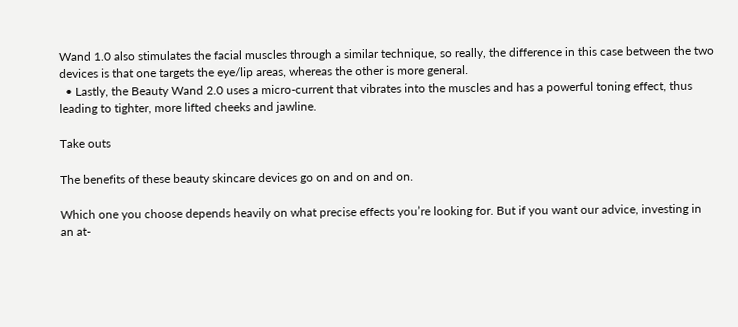Wand 1.0 also stimulates the facial muscles through a similar technique, so really, the difference in this case between the two devices is that one targets the eye/lip areas, whereas the other is more general.
  • Lastly, the Beauty Wand 2.0 uses a micro-current that vibrates into the muscles and has a powerful toning effect, thus leading to tighter, more lifted cheeks and jawline.

Take outs

The benefits of these beauty skincare devices go on and on and on.

Which one you choose depends heavily on what precise effects you’re looking for. But if you want our advice, investing in an at-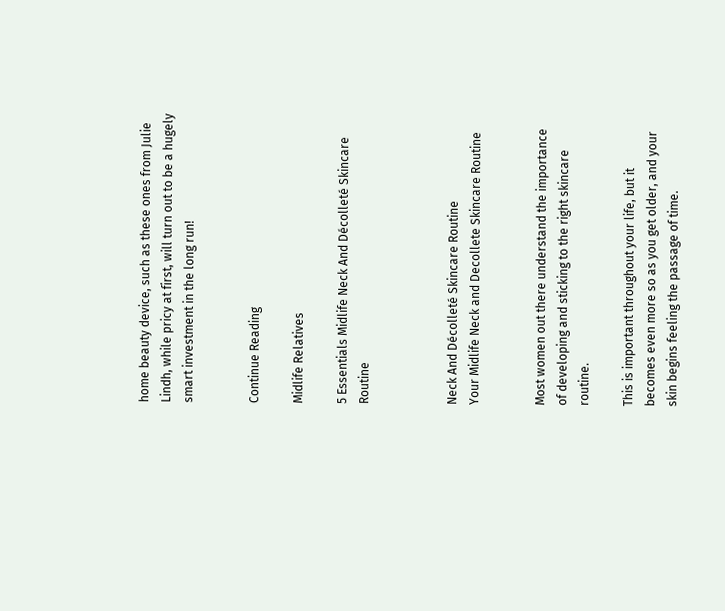home beauty device, such as these ones from Julie Lindh, while pricy at first, will turn out to be a hugely smart investment in the long run!


Continue Reading

Midlife Relatives

5 Essentials Midlife Neck And Décolleté Skincare Routine



Neck And Décolleté Skincare Routine
Your Midlife Neck and Decollete Skincare Routine


Most women out there understand the importance of developing and sticking to the right skincare routine.

This is important throughout your life, but it becomes even more so as you get older, and your skin begins feeling the passage of time.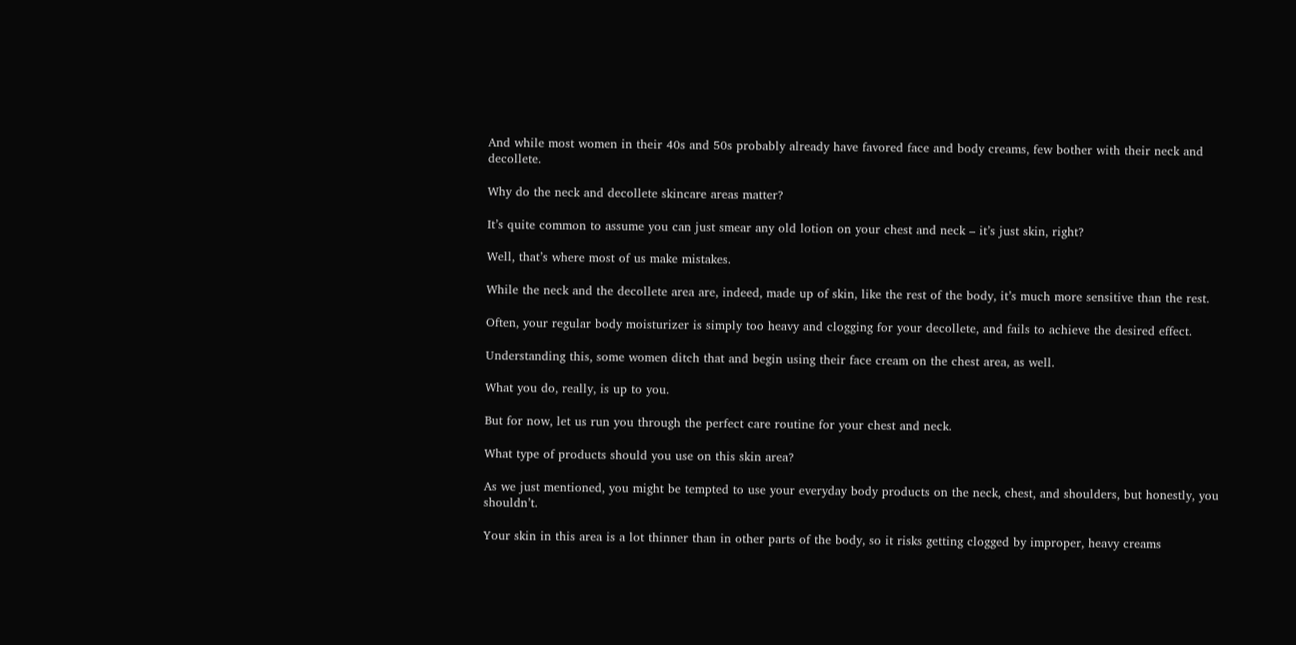And while most women in their 40s and 50s probably already have favored face and body creams, few bother with their neck and decollete.

Why do the neck and decollete skincare areas matter?

It’s quite common to assume you can just smear any old lotion on your chest and neck – it’s just skin, right?

Well, that’s where most of us make mistakes.

While the neck and the decollete area are, indeed, made up of skin, like the rest of the body, it’s much more sensitive than the rest.

Often, your regular body moisturizer is simply too heavy and clogging for your decollete, and fails to achieve the desired effect.

Understanding this, some women ditch that and begin using their face cream on the chest area, as well.

What you do, really, is up to you.

But for now, let us run you through the perfect care routine for your chest and neck.

What type of products should you use on this skin area?

As we just mentioned, you might be tempted to use your everyday body products on the neck, chest, and shoulders, but honestly, you shouldn’t.

Your skin in this area is a lot thinner than in other parts of the body, so it risks getting clogged by improper, heavy creams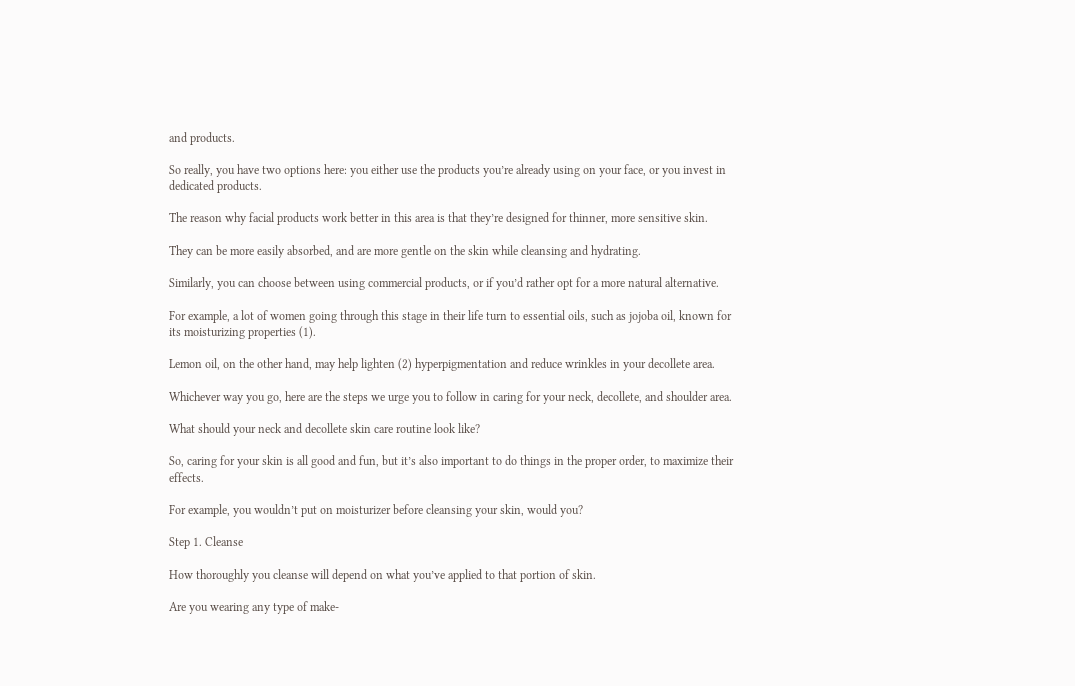and products.

So really, you have two options here: you either use the products you’re already using on your face, or you invest in dedicated products.

The reason why facial products work better in this area is that they’re designed for thinner, more sensitive skin.

They can be more easily absorbed, and are more gentle on the skin while cleansing and hydrating.

Similarly, you can choose between using commercial products, or if you’d rather opt for a more natural alternative.

For example, a lot of women going through this stage in their life turn to essential oils, such as jojoba oil, known for its moisturizing properties (1).

Lemon oil, on the other hand, may help lighten (2) hyperpigmentation and reduce wrinkles in your decollete area.

Whichever way you go, here are the steps we urge you to follow in caring for your neck, decollete, and shoulder area.

What should your neck and decollete skin care routine look like?

So, caring for your skin is all good and fun, but it’s also important to do things in the proper order, to maximize their effects.

For example, you wouldn’t put on moisturizer before cleansing your skin, would you?

Step 1. Cleanse

How thoroughly you cleanse will depend on what you’ve applied to that portion of skin.

Are you wearing any type of make-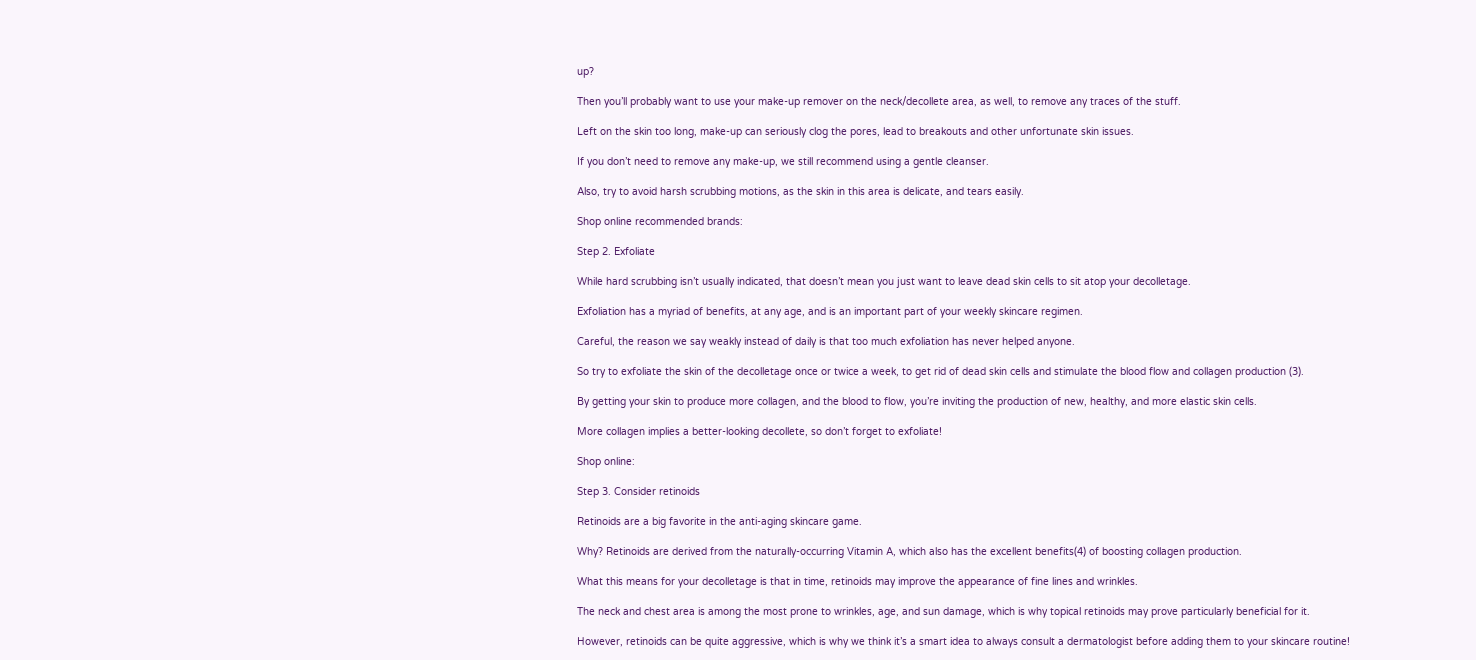up?

Then you’ll probably want to use your make-up remover on the neck/decollete area, as well, to remove any traces of the stuff.

Left on the skin too long, make-up can seriously clog the pores, lead to breakouts and other unfortunate skin issues.

If you don’t need to remove any make-up, we still recommend using a gentle cleanser.

Also, try to avoid harsh scrubbing motions, as the skin in this area is delicate, and tears easily.

Shop online recommended brands:

Step 2. Exfoliate

While hard scrubbing isn’t usually indicated, that doesn’t mean you just want to leave dead skin cells to sit atop your decolletage.

Exfoliation has a myriad of benefits, at any age, and is an important part of your weekly skincare regimen.

Careful, the reason we say weakly instead of daily is that too much exfoliation has never helped anyone.

So try to exfoliate the skin of the decolletage once or twice a week, to get rid of dead skin cells and stimulate the blood flow and collagen production (3).

By getting your skin to produce more collagen, and the blood to flow, you’re inviting the production of new, healthy, and more elastic skin cells.

More collagen implies a better-looking decollete, so don’t forget to exfoliate!

Shop online:

Step 3. Consider retinoids

Retinoids are a big favorite in the anti-aging skincare game.

Why? Retinoids are derived from the naturally-occurring Vitamin A, which also has the excellent benefits(4) of boosting collagen production.

What this means for your decolletage is that in time, retinoids may improve the appearance of fine lines and wrinkles.

The neck and chest area is among the most prone to wrinkles, age, and sun damage, which is why topical retinoids may prove particularly beneficial for it.

However, retinoids can be quite aggressive, which is why we think it’s a smart idea to always consult a dermatologist before adding them to your skincare routine!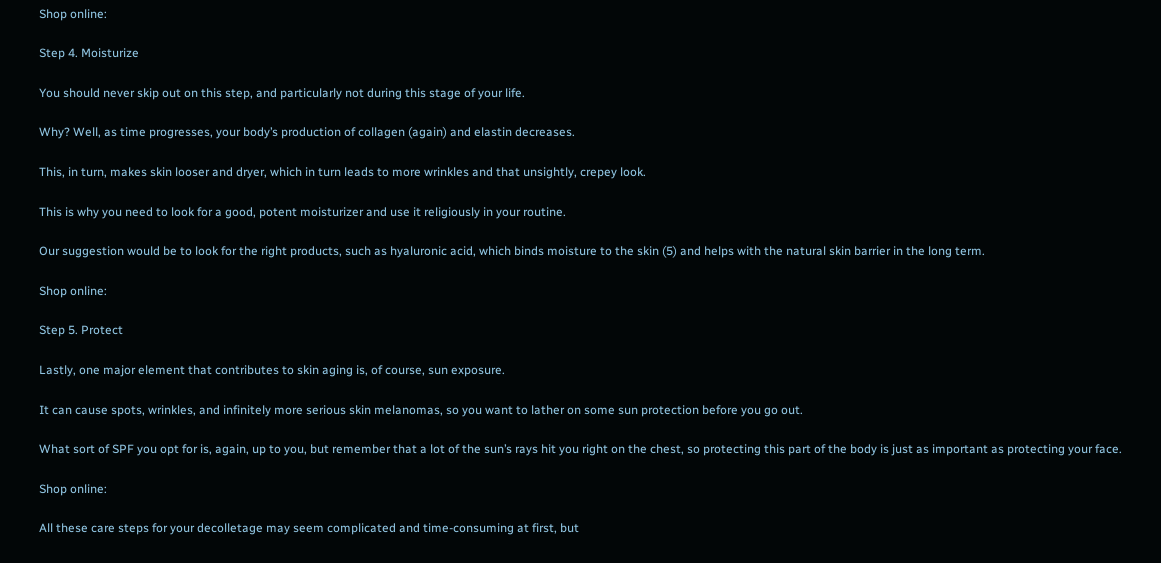Shop online:

Step 4. Moisturize

You should never skip out on this step, and particularly not during this stage of your life.

Why? Well, as time progresses, your body’s production of collagen (again) and elastin decreases.

This, in turn, makes skin looser and dryer, which in turn leads to more wrinkles and that unsightly, crepey look.

This is why you need to look for a good, potent moisturizer and use it religiously in your routine.

Our suggestion would be to look for the right products, such as hyaluronic acid, which binds moisture to the skin (5) and helps with the natural skin barrier in the long term.

Shop online:

Step 5. Protect

Lastly, one major element that contributes to skin aging is, of course, sun exposure.

It can cause spots, wrinkles, and infinitely more serious skin melanomas, so you want to lather on some sun protection before you go out.

What sort of SPF you opt for is, again, up to you, but remember that a lot of the sun’s rays hit you right on the chest, so protecting this part of the body is just as important as protecting your face.

Shop online:

All these care steps for your decolletage may seem complicated and time-consuming at first, but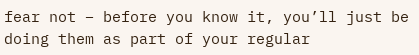fear not – before you know it, you’ll just be doing them as part of your regular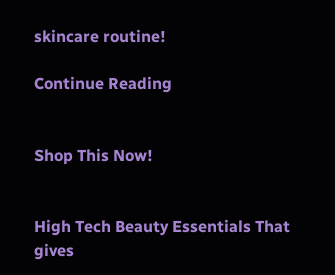skincare routine!

Continue Reading


Shop This Now!


High Tech Beauty Essentials That gives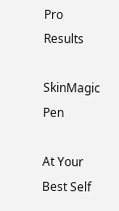Pro Results

SkinMagic Pen

At Your Best Self